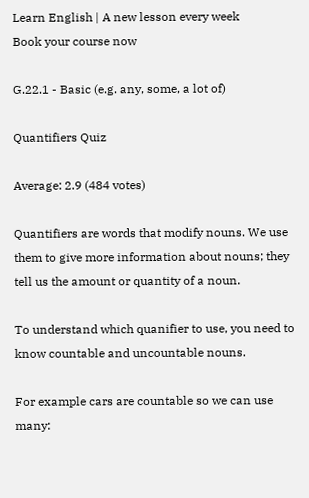Learn English | A new lesson every week
Book your course now

G.22.1 - Basic (e.g. any, some, a lot of)

Quantifiers Quiz

Average: 2.9 (484 votes)

Quantifiers are words that modify nouns. We use them to give more information about nouns; they tell us the amount or quantity of a noun.

To understand which quanifier to use, you need to know countable and uncountable nouns.

For example cars are countable so we can use many: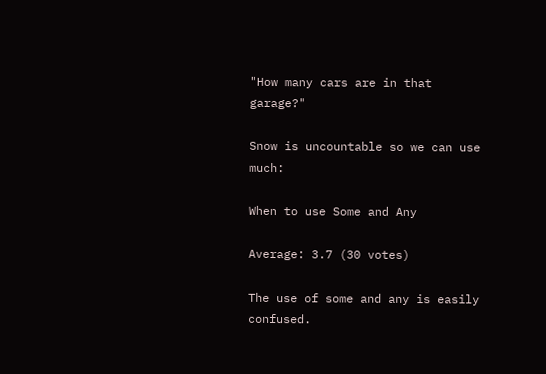"How many cars are in that garage?"

Snow is uncountable so we can use much:

When to use Some and Any

Average: 3.7 (30 votes)

The use of some and any is easily confused.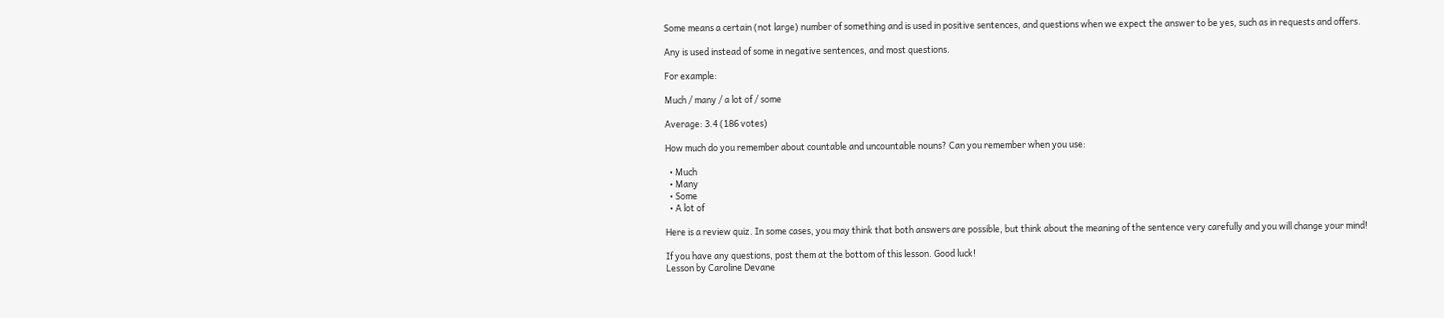Some means a certain (not large) number of something and is used in positive sentences, and questions when we expect the answer to be yes, such as in requests and offers.

Any is used instead of some in negative sentences, and most questions.

For example:

Much / many / a lot of / some

Average: 3.4 (186 votes)

How much do you remember about countable and uncountable nouns? Can you remember when you use:

  • Much
  • Many
  • Some
  • A lot of

Here is a review quiz. In some cases, you may think that both answers are possible, but think about the meaning of the sentence very carefully and you will change your mind!

If you have any questions, post them at the bottom of this lesson. Good luck!
Lesson by Caroline Devane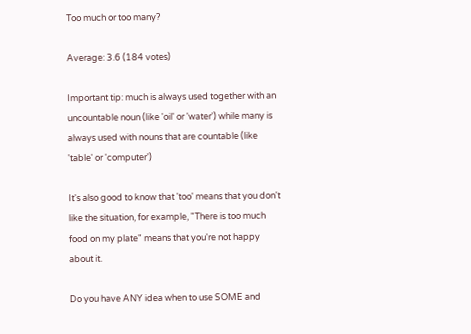Too much or too many?

Average: 3.6 (184 votes)

Important tip: much is always used together with an uncountable noun (like 'oil' or 'water') while many is always used with nouns that are countable (like 'table' or 'computer')

It's also good to know that 'too' means that you don't like the situation, for example, "There is too much food on my plate" means that you're not happy about it.

Do you have ANY idea when to use SOME and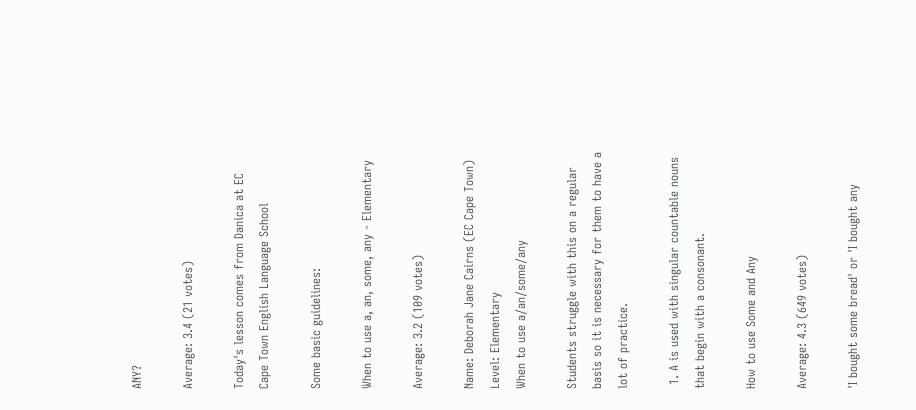ANY?

Average: 3.4 (21 votes)

Today's lesson comes from Danica at EC Cape Town English Language School

Some basic guidelines:

When to use a, an, some, any - Elementary

Average: 3.2 (109 votes)

Name: Deborah Jane Cairns (EC Cape Town)
Level: Elementary
When to use a/an/some/any

Students struggle with this on a regular basis so it is necessary for them to have a lot of practice.

 1. A is used with singular countable nouns that begin with a consonant.

How to use Some and Any

Average: 4.3 (649 votes)

'I bought some bread' or 'I bought any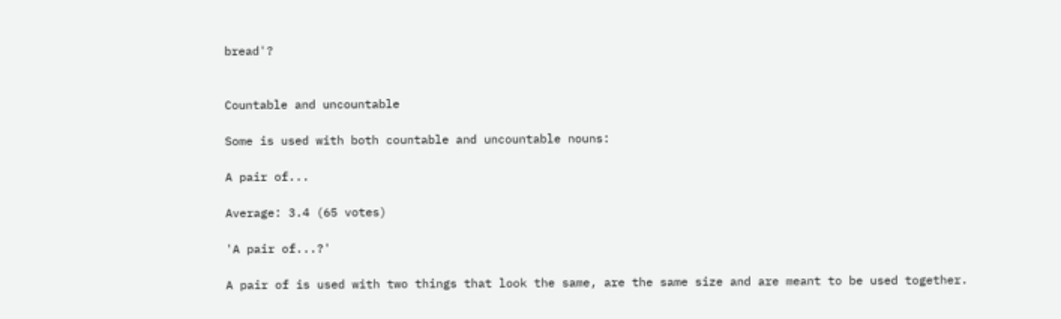bread'?


Countable and uncountable

Some is used with both countable and uncountable nouns:

A pair of...

Average: 3.4 (65 votes)

'A pair of...?'

A pair of is used with two things that look the same, are the same size and are meant to be used together.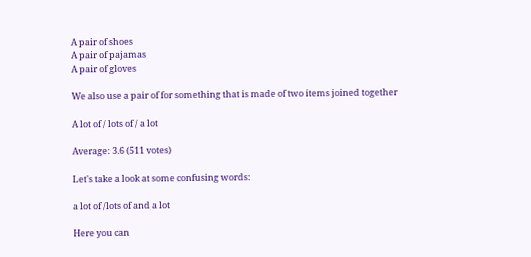A pair of shoes
A pair of pajamas
A pair of gloves

We also use a pair of for something that is made of two items joined together

A lot of / lots of / a lot

Average: 3.6 (511 votes)

Let's take a look at some confusing words:

a lot of /lots of and a lot

Here you can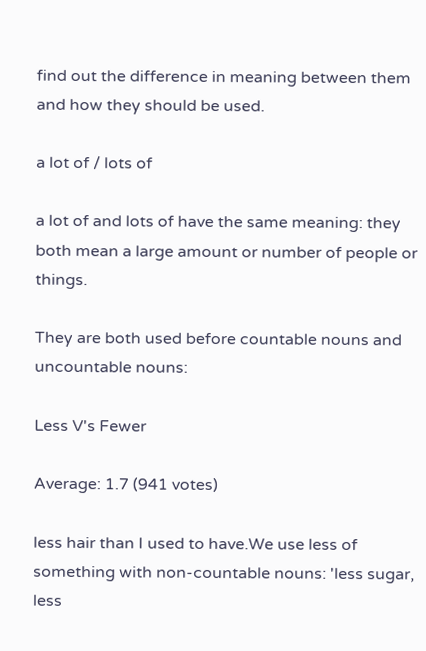find out the difference in meaning between them and how they should be used.

a lot of / lots of

a lot of and lots of have the same meaning: they both mean a large amount or number of people or things.

They are both used before countable nouns and uncountable nouns:

Less V's Fewer

Average: 1.7 (941 votes)

less hair than I used to have.We use less of something with non-countable nouns: 'less sugar, less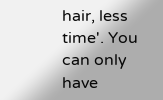hair, less time'. You can only have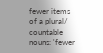fewer items of a plural/ countable nouns: 'fewer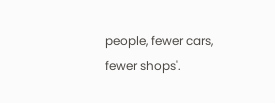people, fewer cars, fewer shops'.